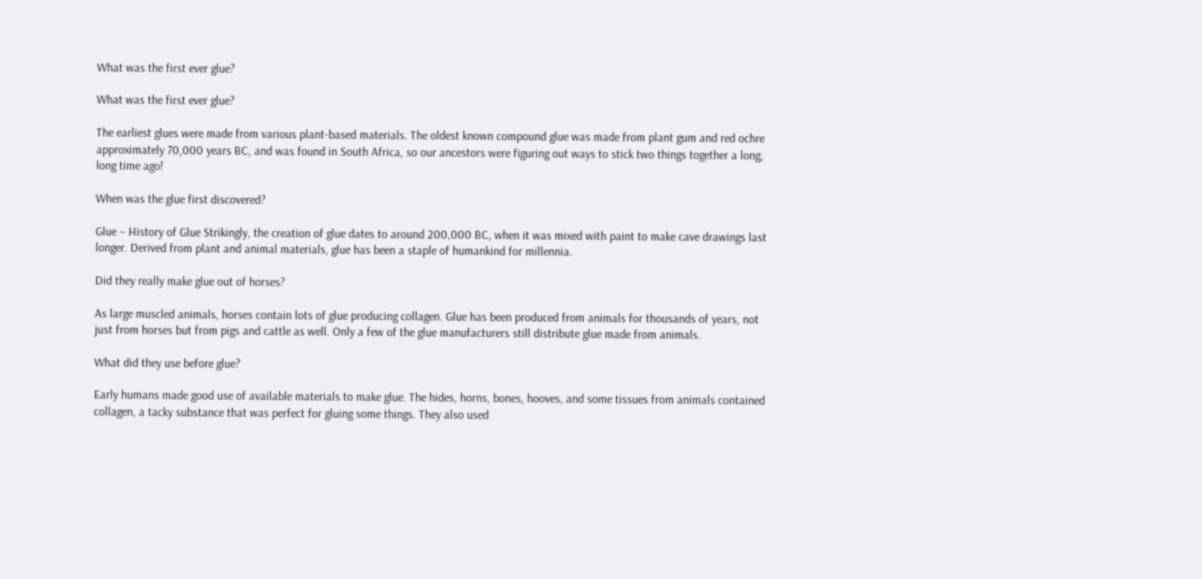What was the first ever glue?

What was the first ever glue?

The earliest glues were made from various plant-based materials. The oldest known compound glue was made from plant gum and red ochre approximately 70,000 years BC, and was found in South Africa, so our ancestors were figuring out ways to stick two things together a long, long time ago!

When was the glue first discovered?

Glue – History of Glue Strikingly, the creation of glue dates to around 200,000 BC, when it was mixed with paint to make cave drawings last longer. Derived from plant and animal materials, glue has been a staple of humankind for millennia.

Did they really make glue out of horses?

As large muscled animals, horses contain lots of glue producing collagen. Glue has been produced from animals for thousands of years, not just from horses but from pigs and cattle as well. Only a few of the glue manufacturers still distribute glue made from animals.

What did they use before glue?

Early humans made good use of available materials to make glue. The hides, horns, bones, hooves, and some tissues from animals contained collagen, a tacky substance that was perfect for gluing some things. They also used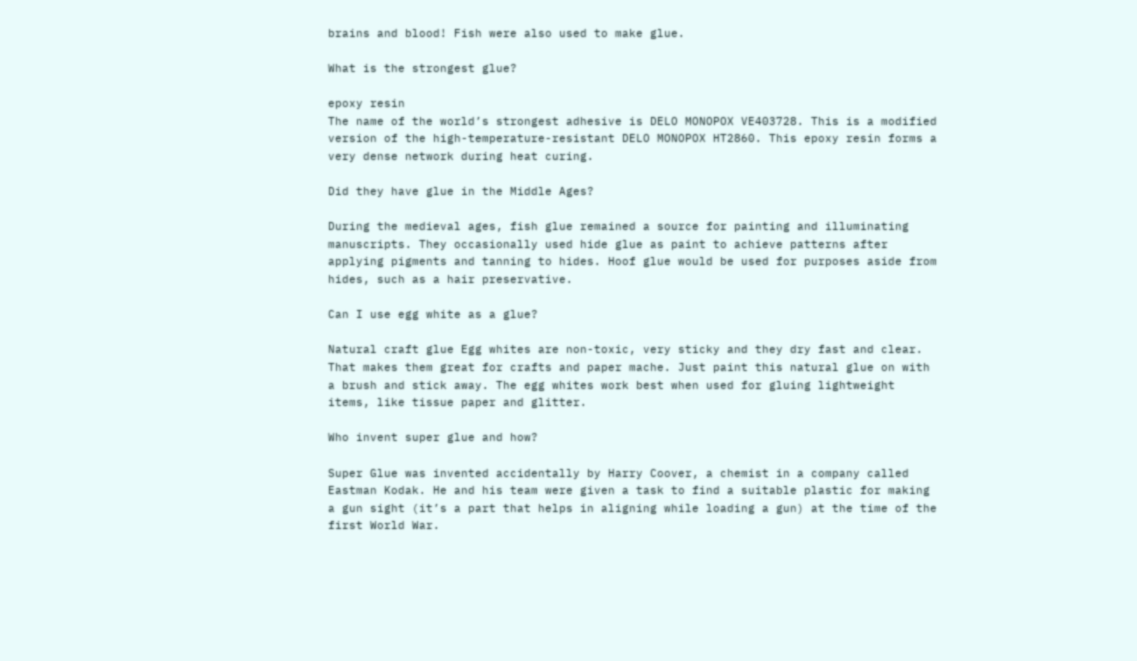brains and blood! Fish were also used to make glue.

What is the strongest glue?

epoxy resin
The name of the world’s strongest adhesive is DELO MONOPOX VE403728. This is a modified version of the high-temperature-resistant DELO MONOPOX HT2860. This epoxy resin forms a very dense network during heat curing.

Did they have glue in the Middle Ages?

During the medieval ages, fish glue remained a source for painting and illuminating manuscripts. They occasionally used hide glue as paint to achieve patterns after applying pigments and tanning to hides. Hoof glue would be used for purposes aside from hides, such as a hair preservative.

Can I use egg white as a glue?

Natural craft glue Egg whites are non-toxic, very sticky and they dry fast and clear. That makes them great for crafts and paper mache. Just paint this natural glue on with a brush and stick away. The egg whites work best when used for gluing lightweight items, like tissue paper and glitter.

Who invent super glue and how?

Super Glue was invented accidentally by Harry Coover, a chemist in a company called Eastman Kodak. He and his team were given a task to find a suitable plastic for making a gun sight (it’s a part that helps in aligning while loading a gun) at the time of the first World War.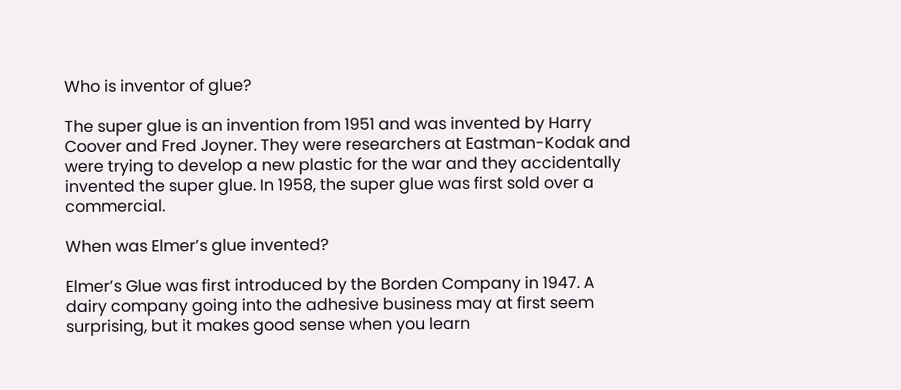Who is inventor of glue?

The super glue is an invention from 1951 and was invented by Harry Coover and Fred Joyner. They were researchers at Eastman-Kodak and were trying to develop a new plastic for the war and they accidentally invented the super glue. In 1958, the super glue was first sold over a commercial.

When was Elmer’s glue invented?

Elmer’s Glue was first introduced by the Borden Company in 1947. A dairy company going into the adhesive business may at first seem surprising, but it makes good sense when you learn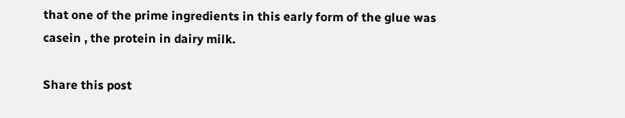that one of the prime ingredients in this early form of the glue was casein , the protein in dairy milk.

Share this post